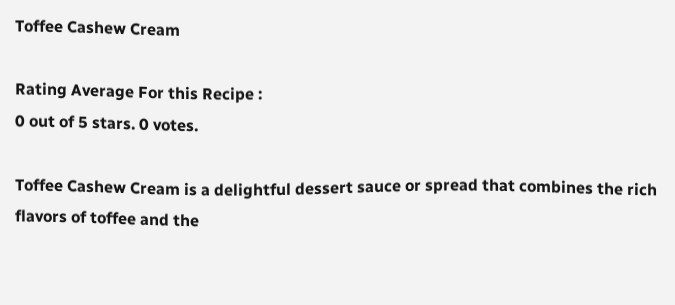Toffee Cashew Cream

Rating Average For this Recipe :
0 out of 5 stars. 0 votes.

Toffee Cashew Cream is a delightful dessert sauce or spread that combines the rich flavors of toffee and the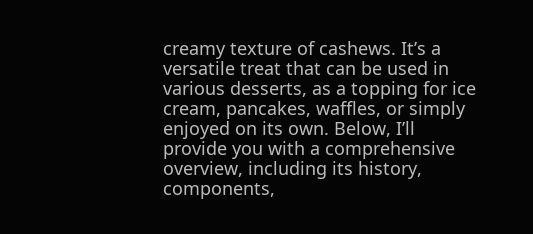creamy texture of cashews. It’s a versatile treat that can be used in various desserts, as a topping for ice cream, pancakes, waffles, or simply enjoyed on its own. Below, I’ll provide you with a comprehensive overview, including its history, components,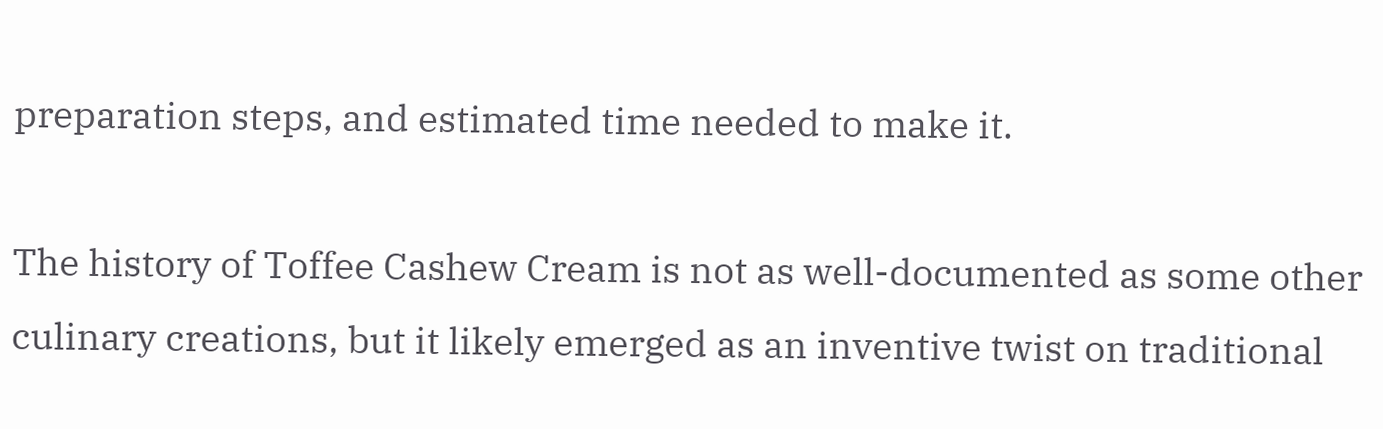preparation steps, and estimated time needed to make it.

The history of Toffee Cashew Cream is not as well-documented as some other culinary creations, but it likely emerged as an inventive twist on traditional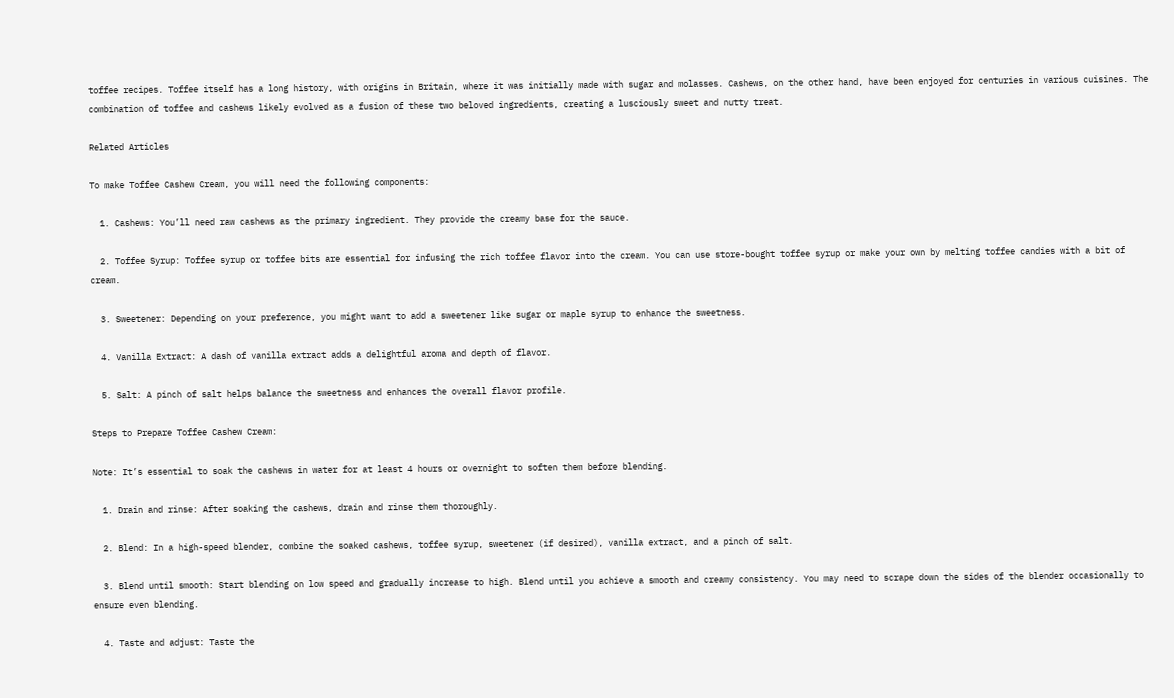toffee recipes. Toffee itself has a long history, with origins in Britain, where it was initially made with sugar and molasses. Cashews, on the other hand, have been enjoyed for centuries in various cuisines. The combination of toffee and cashews likely evolved as a fusion of these two beloved ingredients, creating a lusciously sweet and nutty treat.

Related Articles

To make Toffee Cashew Cream, you will need the following components:

  1. Cashews: You’ll need raw cashews as the primary ingredient. They provide the creamy base for the sauce.

  2. Toffee Syrup: Toffee syrup or toffee bits are essential for infusing the rich toffee flavor into the cream. You can use store-bought toffee syrup or make your own by melting toffee candies with a bit of cream.

  3. Sweetener: Depending on your preference, you might want to add a sweetener like sugar or maple syrup to enhance the sweetness.

  4. Vanilla Extract: A dash of vanilla extract adds a delightful aroma and depth of flavor.

  5. Salt: A pinch of salt helps balance the sweetness and enhances the overall flavor profile.

Steps to Prepare Toffee Cashew Cream:

Note: It’s essential to soak the cashews in water for at least 4 hours or overnight to soften them before blending.

  1. Drain and rinse: After soaking the cashews, drain and rinse them thoroughly.

  2. Blend: In a high-speed blender, combine the soaked cashews, toffee syrup, sweetener (if desired), vanilla extract, and a pinch of salt.

  3. Blend until smooth: Start blending on low speed and gradually increase to high. Blend until you achieve a smooth and creamy consistency. You may need to scrape down the sides of the blender occasionally to ensure even blending.

  4. Taste and adjust: Taste the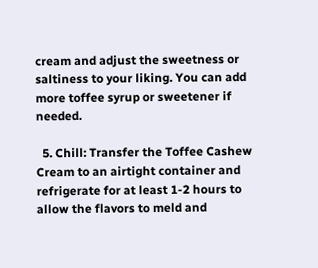cream and adjust the sweetness or saltiness to your liking. You can add more toffee syrup or sweetener if needed.

  5. Chill: Transfer the Toffee Cashew Cream to an airtight container and refrigerate for at least 1-2 hours to allow the flavors to meld and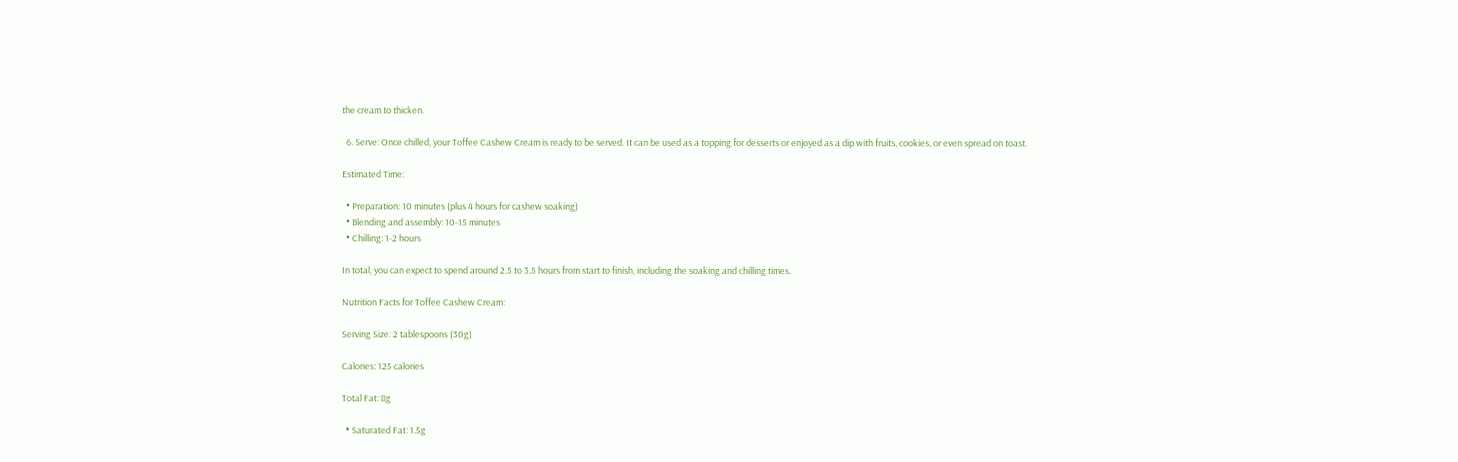the cream to thicken.

  6. Serve: Once chilled, your Toffee Cashew Cream is ready to be served. It can be used as a topping for desserts or enjoyed as a dip with fruits, cookies, or even spread on toast.

Estimated Time:

  • Preparation: 10 minutes (plus 4 hours for cashew soaking)
  • Blending and assembly: 10-15 minutes
  • Chilling: 1-2 hours

In total, you can expect to spend around 2.5 to 3.5 hours from start to finish, including the soaking and chilling times.

Nutrition Facts for Toffee Cashew Cream:

Serving Size: 2 tablespoons (30g)

Calories: 125 calories

Total Fat: 8g

  • Saturated Fat: 1.5g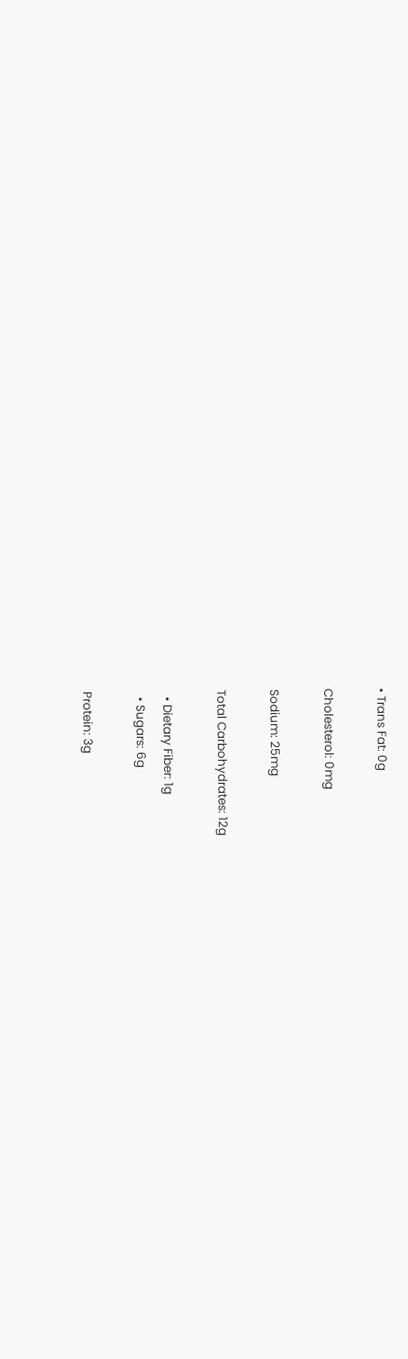• Trans Fat: 0g

Cholesterol: 0mg

Sodium: 25mg

Total Carbohydrates: 12g

  • Dietary Fiber: 1g
  • Sugars: 6g

Protein: 3g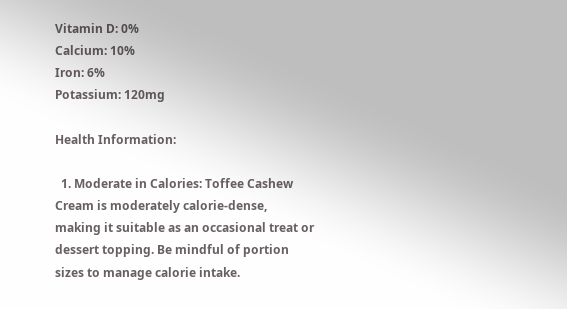Vitamin D: 0%
Calcium: 10%
Iron: 6%
Potassium: 120mg

Health Information:

  1. Moderate in Calories: Toffee Cashew Cream is moderately calorie-dense, making it suitable as an occasional treat or dessert topping. Be mindful of portion sizes to manage calorie intake.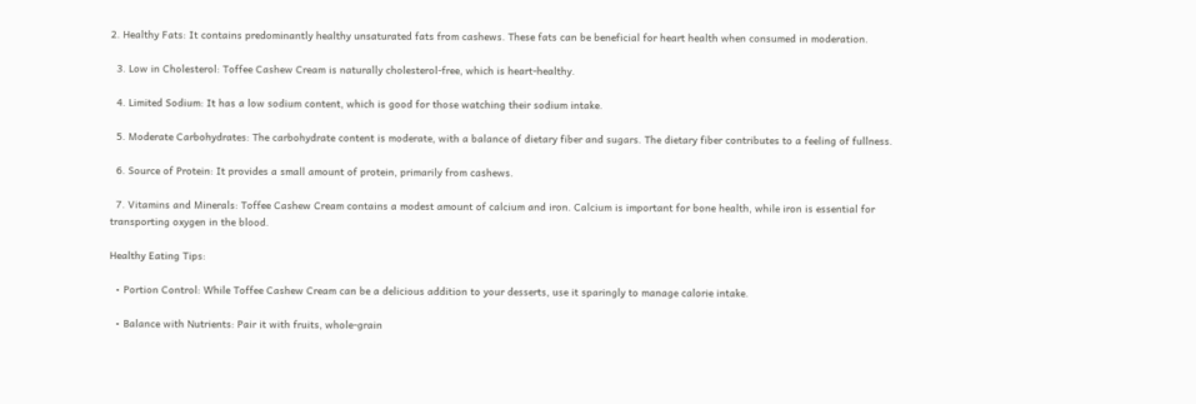2. Healthy Fats: It contains predominantly healthy unsaturated fats from cashews. These fats can be beneficial for heart health when consumed in moderation.

  3. Low in Cholesterol: Toffee Cashew Cream is naturally cholesterol-free, which is heart-healthy.

  4. Limited Sodium: It has a low sodium content, which is good for those watching their sodium intake.

  5. Moderate Carbohydrates: The carbohydrate content is moderate, with a balance of dietary fiber and sugars. The dietary fiber contributes to a feeling of fullness.

  6. Source of Protein: It provides a small amount of protein, primarily from cashews.

  7. Vitamins and Minerals: Toffee Cashew Cream contains a modest amount of calcium and iron. Calcium is important for bone health, while iron is essential for transporting oxygen in the blood.

Healthy Eating Tips:

  • Portion Control: While Toffee Cashew Cream can be a delicious addition to your desserts, use it sparingly to manage calorie intake.

  • Balance with Nutrients: Pair it with fruits, whole-grain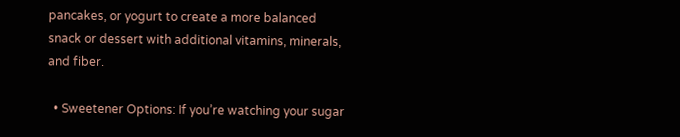pancakes, or yogurt to create a more balanced snack or dessert with additional vitamins, minerals, and fiber.

  • Sweetener Options: If you’re watching your sugar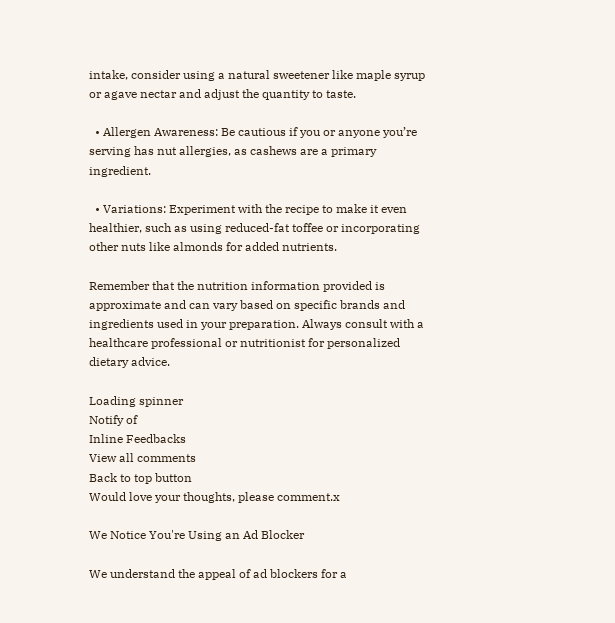intake, consider using a natural sweetener like maple syrup or agave nectar and adjust the quantity to taste.

  • Allergen Awareness: Be cautious if you or anyone you’re serving has nut allergies, as cashews are a primary ingredient.

  • Variations: Experiment with the recipe to make it even healthier, such as using reduced-fat toffee or incorporating other nuts like almonds for added nutrients.

Remember that the nutrition information provided is approximate and can vary based on specific brands and ingredients used in your preparation. Always consult with a healthcare professional or nutritionist for personalized dietary advice.

Loading spinner
Notify of
Inline Feedbacks
View all comments
Back to top button
Would love your thoughts, please comment.x

We Notice You're Using an Ad Blocker

We understand the appeal of ad blockers for a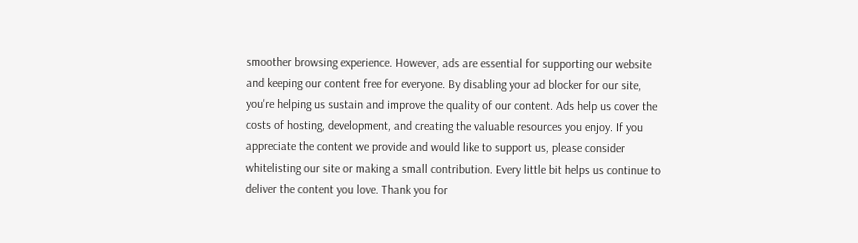smoother browsing experience. However, ads are essential for supporting our website and keeping our content free for everyone. By disabling your ad blocker for our site, you're helping us sustain and improve the quality of our content. Ads help us cover the costs of hosting, development, and creating the valuable resources you enjoy. If you appreciate the content we provide and would like to support us, please consider whitelisting our site or making a small contribution. Every little bit helps us continue to deliver the content you love. Thank you for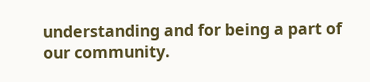understanding and for being a part of our community.